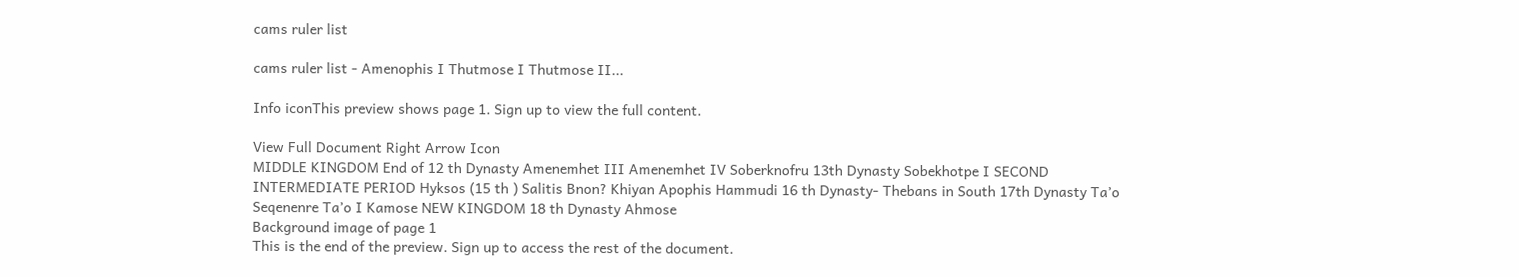cams ruler list

cams ruler list - Amenophis I Thutmose I Thutmose II...

Info iconThis preview shows page 1. Sign up to view the full content.

View Full Document Right Arrow Icon
MIDDLE KINGDOM End of 12 th Dynasty Amenemhet III Amenemhet IV Soberknofru 13th Dynasty Sobekhotpe I SECOND INTERMEDIATE PERIOD Hyksos (15 th ) Salitis Bnon? Khiyan Apophis Hammudi 16 th Dynasty- Thebans in South 17th Dynasty Ta’o Seqenenre Ta’o I Kamose NEW KINGDOM 18 th Dynasty Ahmose
Background image of page 1
This is the end of the preview. Sign up to access the rest of the document.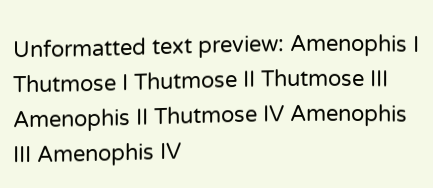Unformatted text preview: Amenophis I Thutmose I Thutmose II Thutmose III Amenophis II Thutmose IV Amenophis III Amenophis IV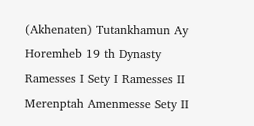(Akhenaten) Tutankhamun Ay Horemheb 19 th Dynasty Ramesses I Sety I Ramesses II Merenptah Amenmesse Sety II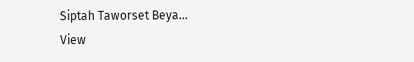Siptah Taworset Beya...
View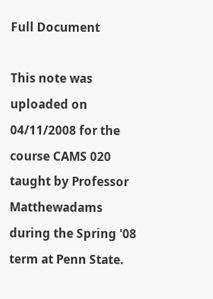Full Document

This note was uploaded on 04/11/2008 for the course CAMS 020 taught by Professor Matthewadams during the Spring '08 term at Penn State.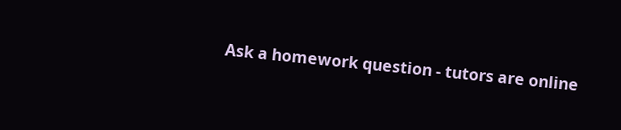Ask a homework question - tutors are online